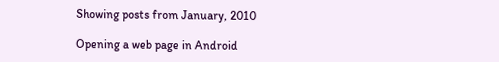Showing posts from January, 2010

Opening a web page in Android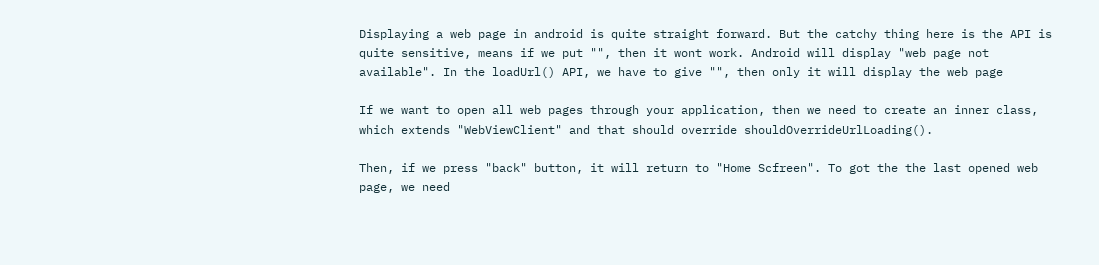Displaying a web page in android is quite straight forward. But the catchy thing here is the API is quite sensitive, means if we put "", then it wont work. Android will display "web page not available". In the loadUrl() API, we have to give "", then only it will display the web page

If we want to open all web pages through your application, then we need to create an inner class, which extends "WebViewClient" and that should override shouldOverrideUrlLoading().

Then, if we press "back" button, it will return to "Home Scfreen". To got the the last opened web page, we need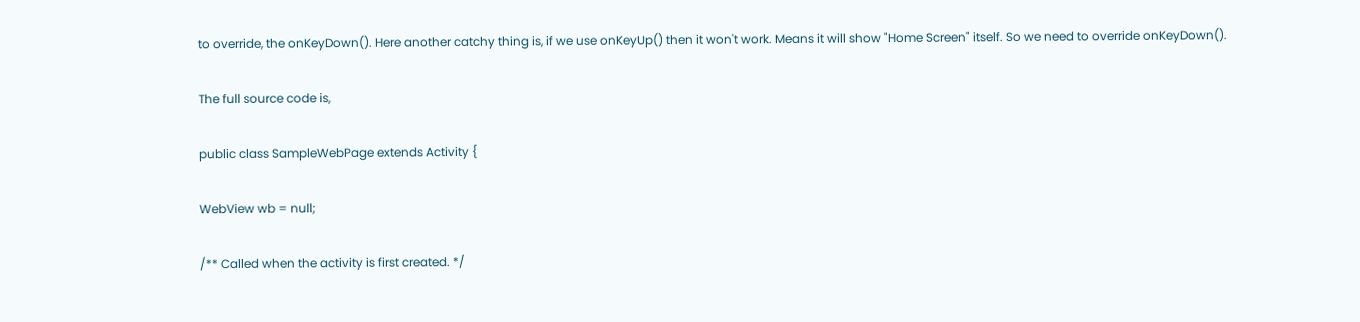to override, the onKeyDown(). Here another catchy thing is, if we use onKeyUp() then it won't work. Means it will show "Home Screen" itself. So we need to override onKeyDown().

The full source code is,

public class SampleWebPage extends Activity {

WebView wb = null;

/** Called when the activity is first created. */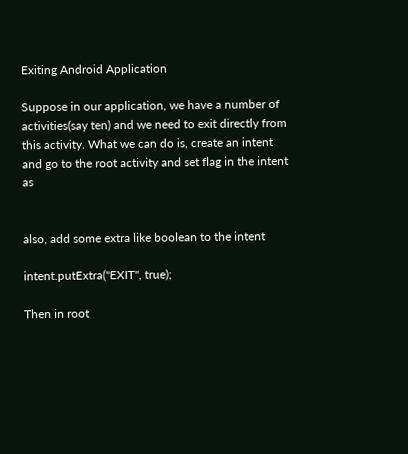Exiting Android Application

Suppose in our application, we have a number of activities(say ten) and we need to exit directly from this activity. What we can do is, create an intent and go to the root activity and set flag in the intent as


also, add some extra like boolean to the intent

intent.putExtra("EXIT", true);

Then in root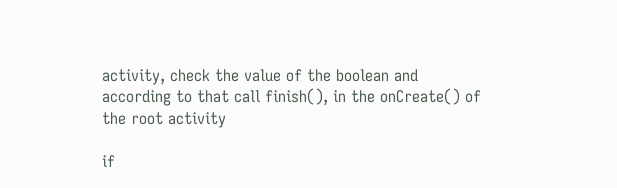activity, check the value of the boolean and according to that call finish(), in the onCreate() of the root activity

if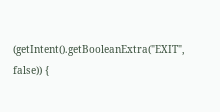(getIntent().getBooleanExtra("EXIT", false)) {